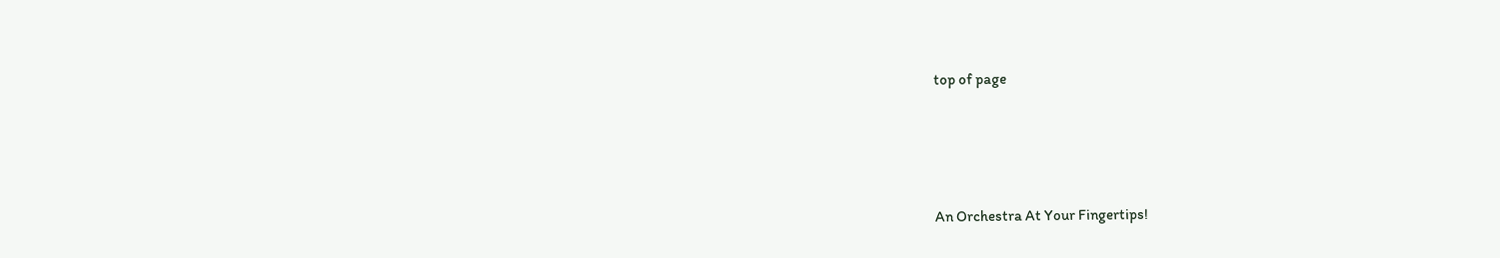top of page




An Orchestra At Your Fingertips!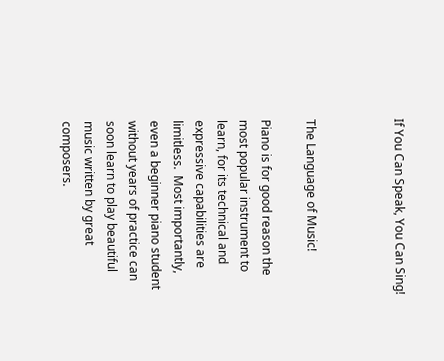If You Can Speak, You Can Sing!



The Language of Music!

Piano is for good reason the most popular instrument to learn, for its technical and expressive capabilities are limitless.  Most importantly, even a beginner piano student without years of practice can soon learn to play beautiful music written by great composers.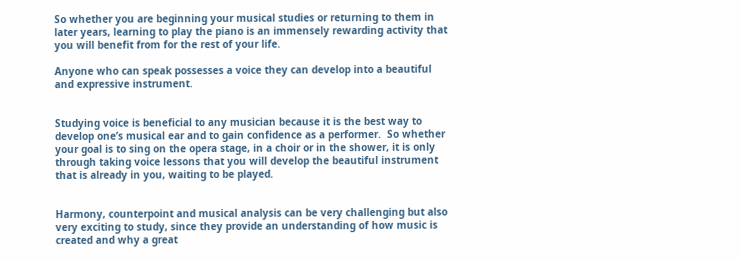So whether you are beginning your musical studies or returning to them in later years, learning to play the piano is an immensely rewarding activity that you will benefit from for the rest of your life.

Anyone who can speak possesses a voice they can develop into a beautiful and expressive instrument.


Studying voice is beneficial to any musician because it is the best way to develop one’s musical ear and to gain confidence as a performer.  So whether your goal is to sing on the opera stage, in a choir or in the shower, it is only through taking voice lessons that you will develop the beautiful instrument that is already in you, waiting to be played.


Harmony, counterpoint and musical analysis can be very challenging but also very exciting to study, since they provide an understanding of how music is created and why a great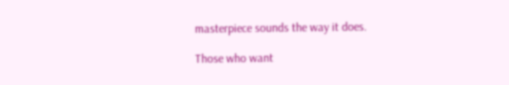masterpiece sounds the way it does.

Those who want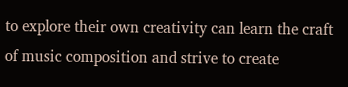to explore their own creativity can learn the craft of music composition and strive to create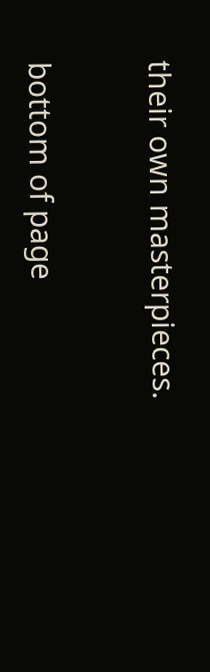their own masterpieces.


bottom of page